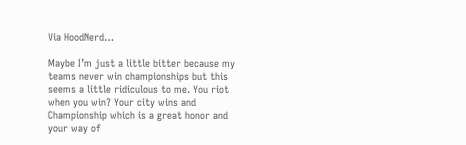Via HoodNerd…

Maybe I’m just a little bitter because my teams never win championships but this seems a little ridiculous to me. You riot when you win? Your city wins and Championship which is a great honor and your way of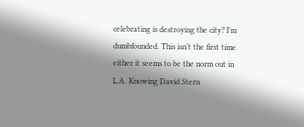celebrating is destroying the city? I’m dumbfounded. This isn’t the first time either it seems to be the norm out in L.A. Knowing David Stern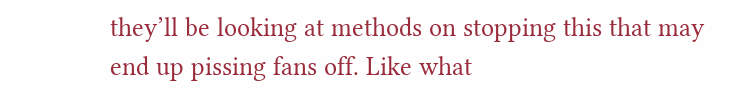they’ll be looking at methods on stopping this that may end up pissing fans off. Like what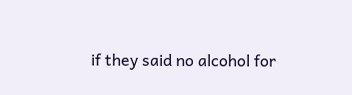if they said no alcohol for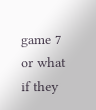game 7 or what if they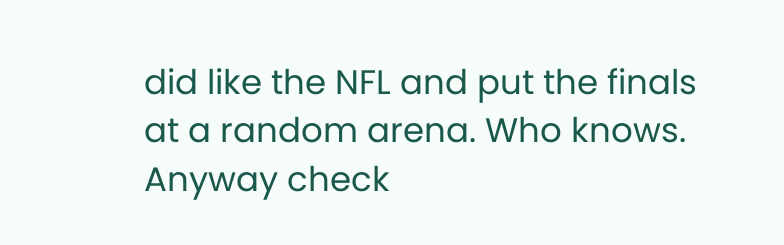did like the NFL and put the finals at a random arena. Who knows. Anyway check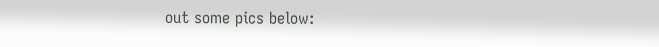out some pics below: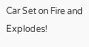Car Set on Fire and Explodes!